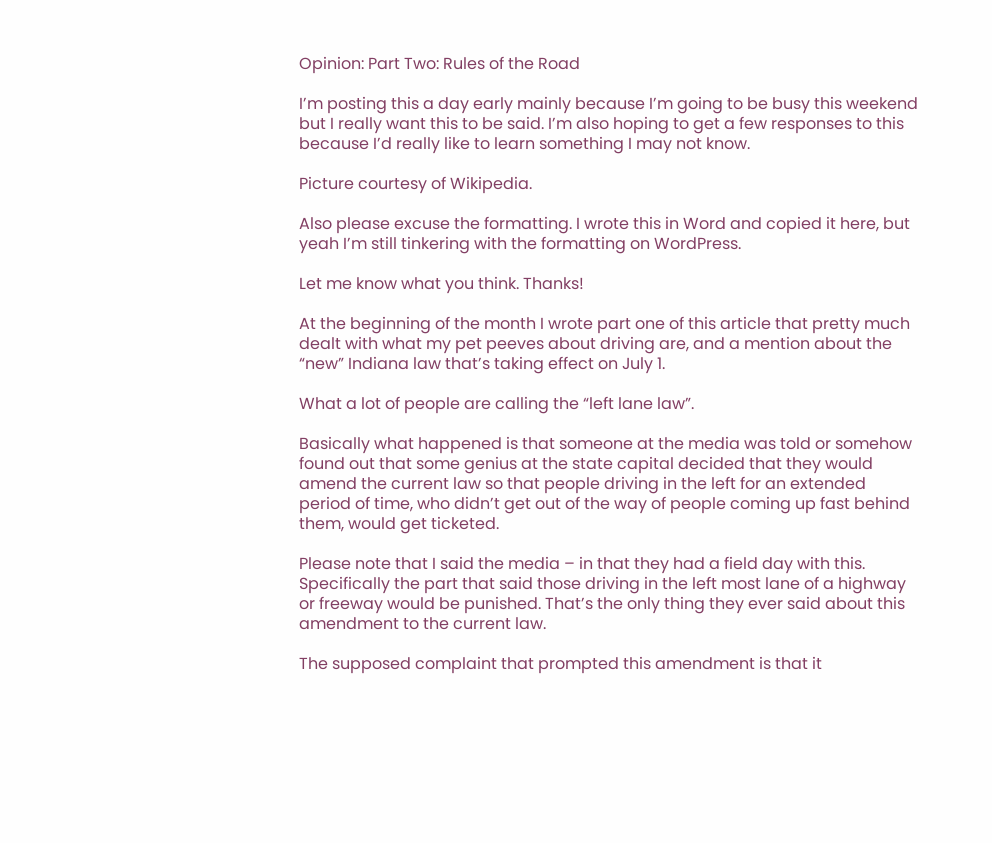Opinion: Part Two: Rules of the Road

I’m posting this a day early mainly because I’m going to be busy this weekend but I really want this to be said. I’m also hoping to get a few responses to this because I’d really like to learn something I may not know.

Picture courtesy of Wikipedia.

Also please excuse the formatting. I wrote this in Word and copied it here, but yeah I’m still tinkering with the formatting on WordPress.

Let me know what you think. Thanks!

At the beginning of the month I wrote part one of this article that pretty much dealt with what my pet peeves about driving are, and a mention about the “new” Indiana law that’s taking effect on July 1.

What a lot of people are calling the “left lane law”.

Basically what happened is that someone at the media was told or somehow found out that some genius at the state capital decided that they would amend the current law so that people driving in the left for an extended period of time, who didn’t get out of the way of people coming up fast behind them, would get ticketed.

Please note that I said the media – in that they had a field day with this. Specifically the part that said those driving in the left most lane of a highway or freeway would be punished. That’s the only thing they ever said about this amendment to the current law.

The supposed complaint that prompted this amendment is that it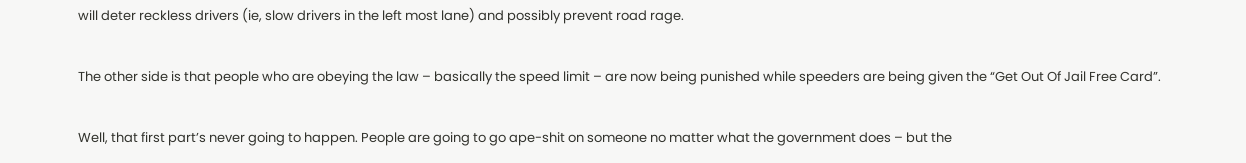will deter reckless drivers (ie, slow drivers in the left most lane) and possibly prevent road rage.

The other side is that people who are obeying the law – basically the speed limit – are now being punished while speeders are being given the “Get Out Of Jail Free Card”.

Well, that first part’s never going to happen. People are going to go ape-shit on someone no matter what the government does – but the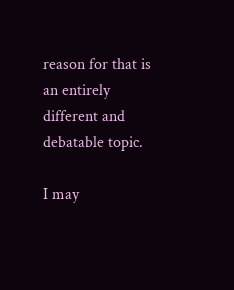reason for that is an entirely different and debatable topic.

I may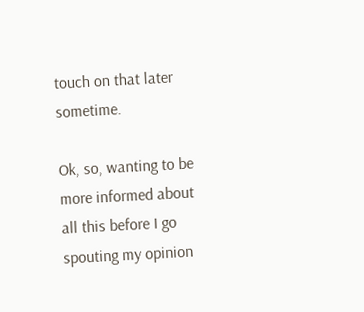touch on that later sometime.

Ok, so, wanting to be more informed about all this before I go spouting my opinion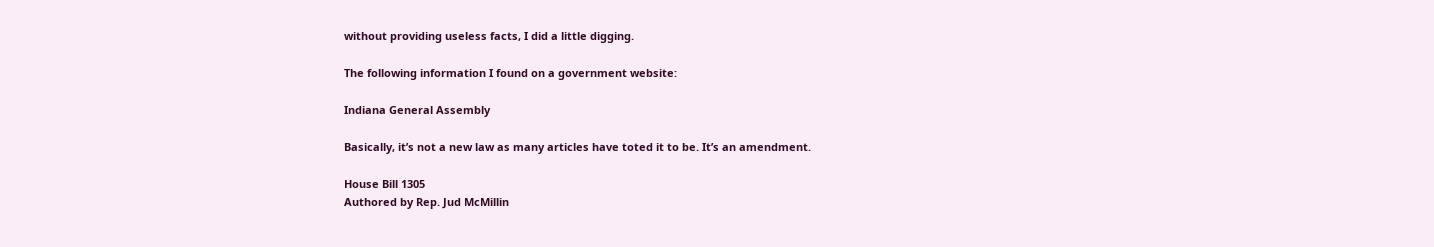without providing useless facts, I did a little digging.

The following information I found on a government website:

Indiana General Assembly

Basically, it’s not a new law as many articles have toted it to be. It’s an amendment.

House Bill 1305
Authored by Rep. Jud McMillin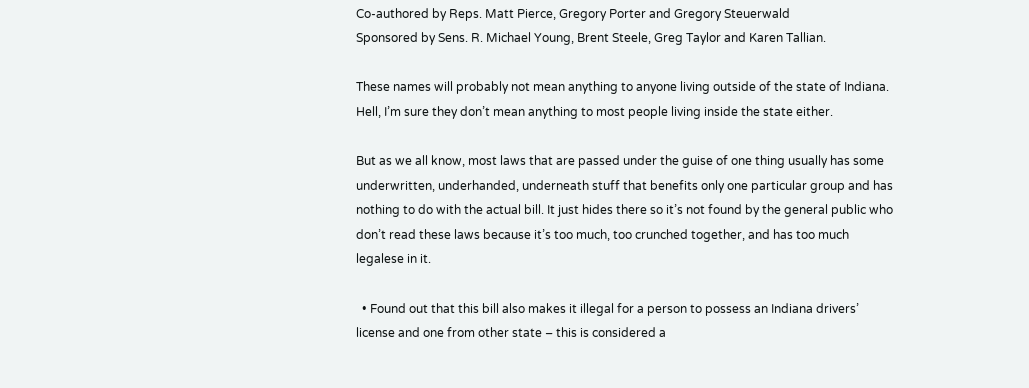Co-authored by Reps. Matt Pierce, Gregory Porter and Gregory Steuerwald
Sponsored by Sens. R. Michael Young, Brent Steele, Greg Taylor and Karen Tallian.

These names will probably not mean anything to anyone living outside of the state of Indiana. Hell, I’m sure they don’t mean anything to most people living inside the state either.

But as we all know, most laws that are passed under the guise of one thing usually has some underwritten, underhanded, underneath stuff that benefits only one particular group and has nothing to do with the actual bill. It just hides there so it’s not found by the general public who don’t read these laws because it’s too much, too crunched together, and has too much legalese in it.

  • Found out that this bill also makes it illegal for a person to possess an Indiana drivers’ license and one from other state – this is considered a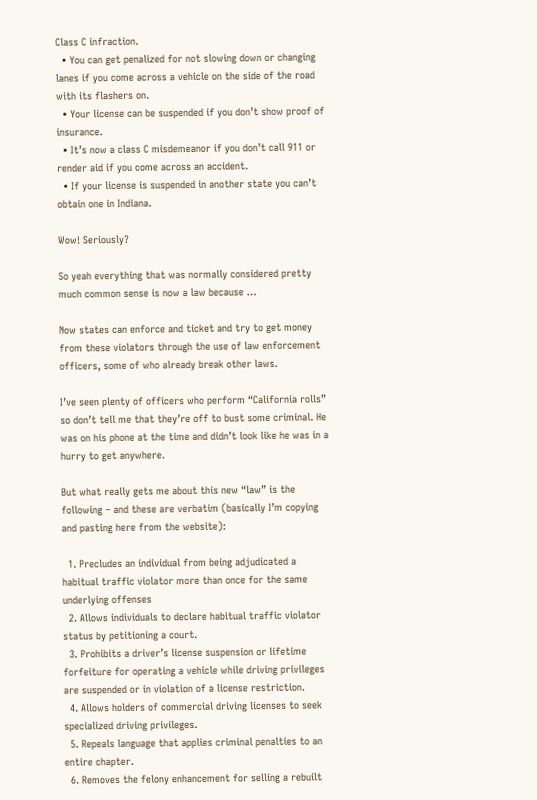Class C infraction.
  • You can get penalized for not slowing down or changing lanes if you come across a vehicle on the side of the road with its flashers on.
  • Your license can be suspended if you don’t show proof of insurance.
  • It’s now a class C misdemeanor if you don’t call 911 or render aid if you come across an accident.
  • If your license is suspended in another state you can’t obtain one in Indiana.

Wow! Seriously?

So yeah everything that was normally considered pretty much common sense is now a law because …

Now states can enforce and ticket and try to get money from these violators through the use of law enforcement officers, some of who already break other laws.

I’ve seen plenty of officers who perform “California rolls” so don’t tell me that they’re off to bust some criminal. He was on his phone at the time and didn’t look like he was in a hurry to get anywhere.

But what really gets me about this new “law” is the following – and these are verbatim (basically I’m copying and pasting here from the website):

  1. Precludes an individual from being adjudicated a habitual traffic violator more than once for the same underlying offenses
  2. Allows individuals to declare habitual traffic violator status by petitioning a court.
  3. Prohibits a driver’s license suspension or lifetime forfeiture for operating a vehicle while driving privileges are suspended or in violation of a license restriction.
  4. Allows holders of commercial driving licenses to seek specialized driving privileges.
  5. Repeals language that applies criminal penalties to an entire chapter.
  6. Removes the felony enhancement for selling a rebuilt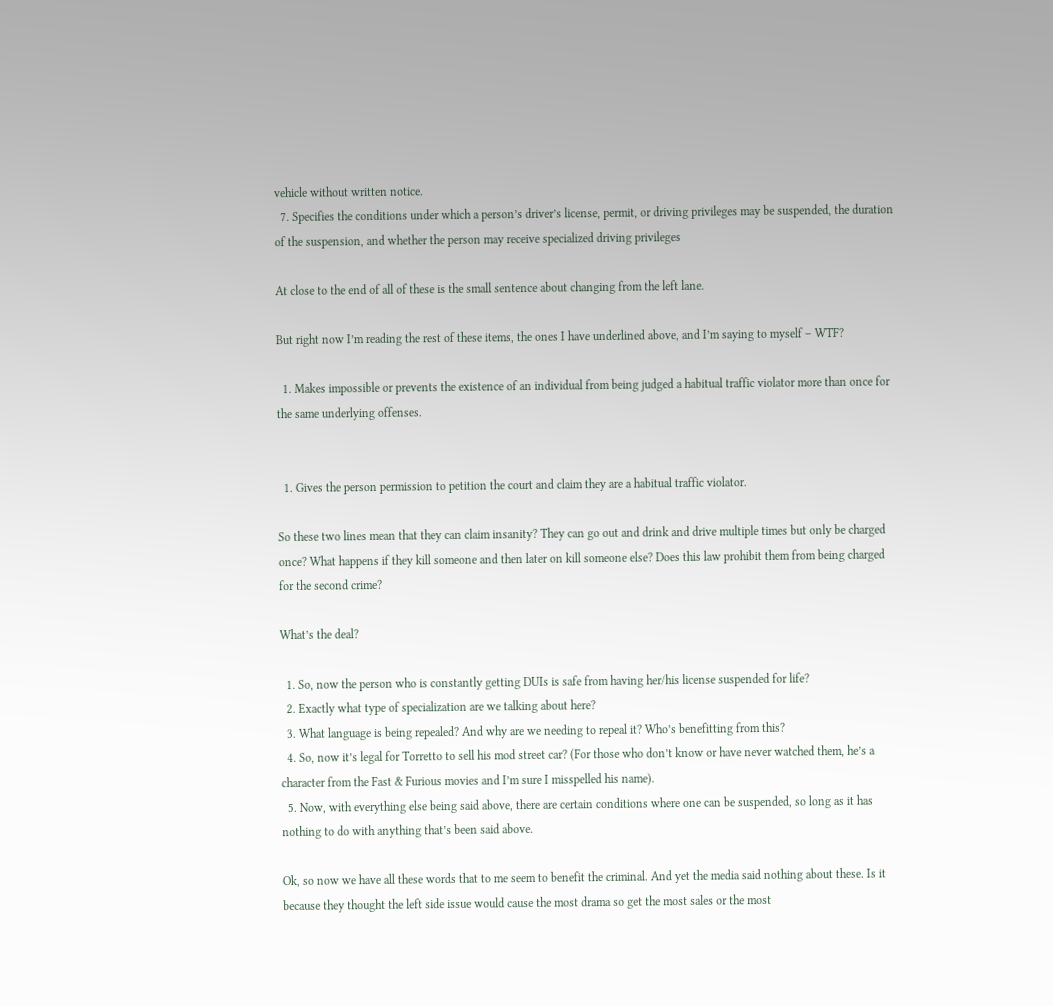vehicle without written notice.
  7. Specifies the conditions under which a person’s driver’s license, permit, or driving privileges may be suspended, the duration of the suspension, and whether the person may receive specialized driving privileges

At close to the end of all of these is the small sentence about changing from the left lane.

But right now I’m reading the rest of these items, the ones I have underlined above, and I’m saying to myself – WTF?

  1. Makes impossible or prevents the existence of an individual from being judged a habitual traffic violator more than once for the same underlying offenses.


  1. Gives the person permission to petition the court and claim they are a habitual traffic violator.

So these two lines mean that they can claim insanity? They can go out and drink and drive multiple times but only be charged once? What happens if they kill someone and then later on kill someone else? Does this law prohibit them from being charged for the second crime?

What’s the deal?

  1. So, now the person who is constantly getting DUIs is safe from having her/his license suspended for life?
  2. Exactly what type of specialization are we talking about here?
  3. What language is being repealed? And why are we needing to repeal it? Who’s benefitting from this?
  4. So, now it’s legal for Torretto to sell his mod street car? (For those who don’t know or have never watched them, he’s a character from the Fast & Furious movies and I’m sure I misspelled his name).
  5. Now, with everything else being said above, there are certain conditions where one can be suspended, so long as it has nothing to do with anything that’s been said above.

Ok, so now we have all these words that to me seem to benefit the criminal. And yet the media said nothing about these. Is it because they thought the left side issue would cause the most drama so get the most sales or the most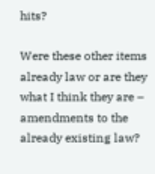hits?

Were these other items already law or are they what I think they are – amendments to the already existing law?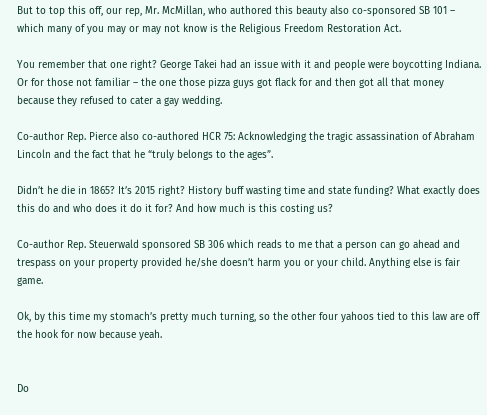But to top this off, our rep, Mr. McMillan, who authored this beauty also co-sponsored SB 101 – which many of you may or may not know is the Religious Freedom Restoration Act.

You remember that one right? George Takei had an issue with it and people were boycotting Indiana. Or for those not familiar – the one those pizza guys got flack for and then got all that money because they refused to cater a gay wedding.

Co-author Rep. Pierce also co-authored HCR 75: Acknowledging the tragic assassination of Abraham Lincoln and the fact that he “truly belongs to the ages”.

Didn’t he die in 1865? It’s 2015 right? History buff wasting time and state funding? What exactly does this do and who does it do it for? And how much is this costing us?

Co-author Rep. Steuerwald sponsored SB 306 which reads to me that a person can go ahead and trespass on your property provided he/she doesn’t harm you or your child. Anything else is fair game.

Ok, by this time my stomach’s pretty much turning, so the other four yahoos tied to this law are off the hook for now because yeah.


Do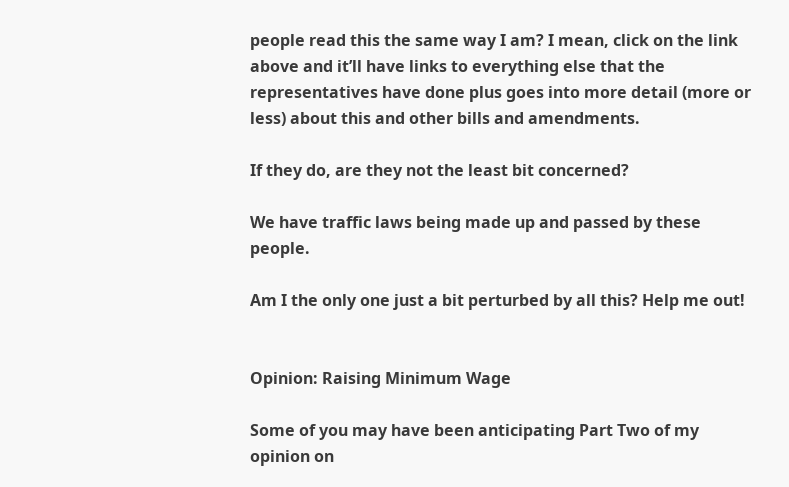people read this the same way I am? I mean, click on the link above and it’ll have links to everything else that the representatives have done plus goes into more detail (more or less) about this and other bills and amendments.

If they do, are they not the least bit concerned?

We have traffic laws being made up and passed by these people.

Am I the only one just a bit perturbed by all this? Help me out!


Opinion: Raising Minimum Wage

Some of you may have been anticipating Part Two of my opinion on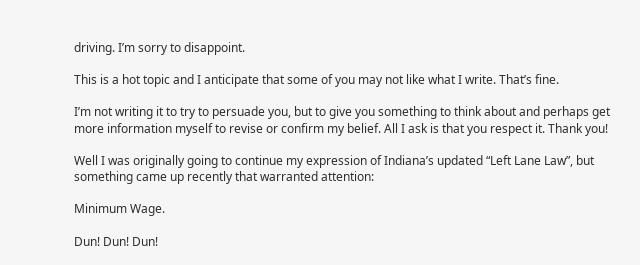driving. I’m sorry to disappoint.

This is a hot topic and I anticipate that some of you may not like what I write. That’s fine.

I’m not writing it to try to persuade you, but to give you something to think about and perhaps get more information myself to revise or confirm my belief. All I ask is that you respect it. Thank you!

Well I was originally going to continue my expression of Indiana’s updated “Left Lane Law”, but something came up recently that warranted attention:

Minimum Wage.

Dun! Dun! Dun!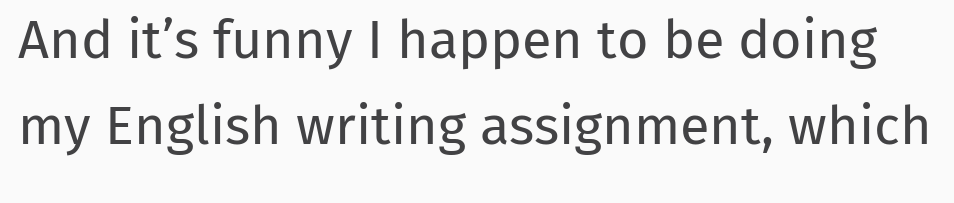And it’s funny I happen to be doing my English writing assignment, which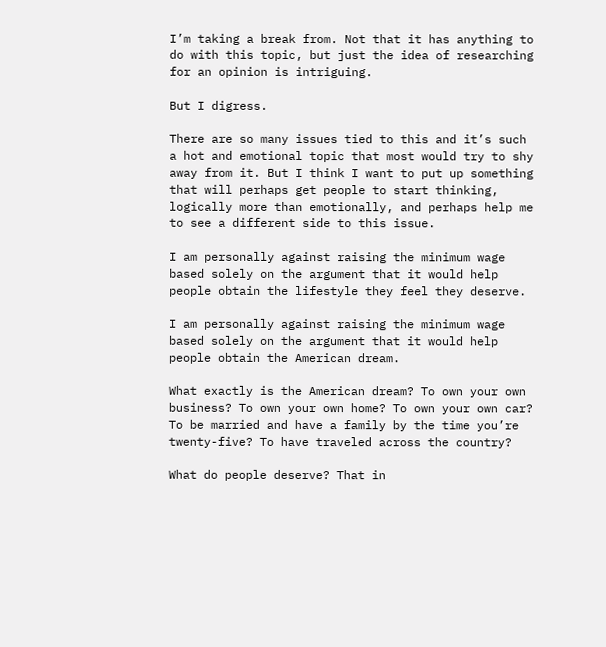I’m taking a break from. Not that it has anything to do with this topic, but just the idea of researching for an opinion is intriguing.

But I digress.

There are so many issues tied to this and it’s such a hot and emotional topic that most would try to shy away from it. But I think I want to put up something that will perhaps get people to start thinking, logically more than emotionally, and perhaps help me to see a different side to this issue.

I am personally against raising the minimum wage based solely on the argument that it would help people obtain the lifestyle they feel they deserve.

I am personally against raising the minimum wage based solely on the argument that it would help people obtain the American dream.

What exactly is the American dream? To own your own business? To own your own home? To own your own car? To be married and have a family by the time you’re twenty-five? To have traveled across the country?

What do people deserve? That in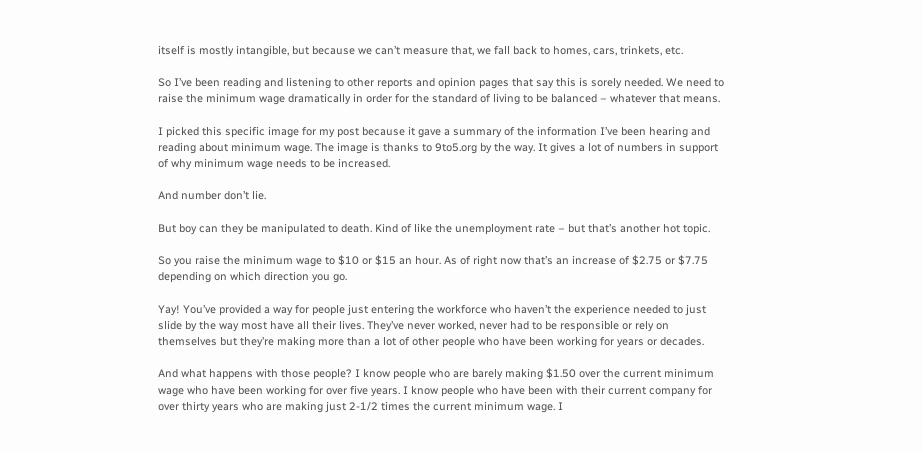itself is mostly intangible, but because we can’t measure that, we fall back to homes, cars, trinkets, etc.

So I’ve been reading and listening to other reports and opinion pages that say this is sorely needed. We need to raise the minimum wage dramatically in order for the standard of living to be balanced – whatever that means.

I picked this specific image for my post because it gave a summary of the information I’ve been hearing and reading about minimum wage. The image is thanks to 9to5.org by the way. It gives a lot of numbers in support of why minimum wage needs to be increased.

And number don’t lie.

But boy can they be manipulated to death. Kind of like the unemployment rate – but that’s another hot topic.

So you raise the minimum wage to $10 or $15 an hour. As of right now that’s an increase of $2.75 or $7.75 depending on which direction you go.

Yay! You’ve provided a way for people just entering the workforce who haven’t the experience needed to just slide by the way most have all their lives. They’ve never worked, never had to be responsible or rely on themselves but they’re making more than a lot of other people who have been working for years or decades.

And what happens with those people? I know people who are barely making $1.50 over the current minimum wage who have been working for over five years. I know people who have been with their current company for over thirty years who are making just 2-1/2 times the current minimum wage. I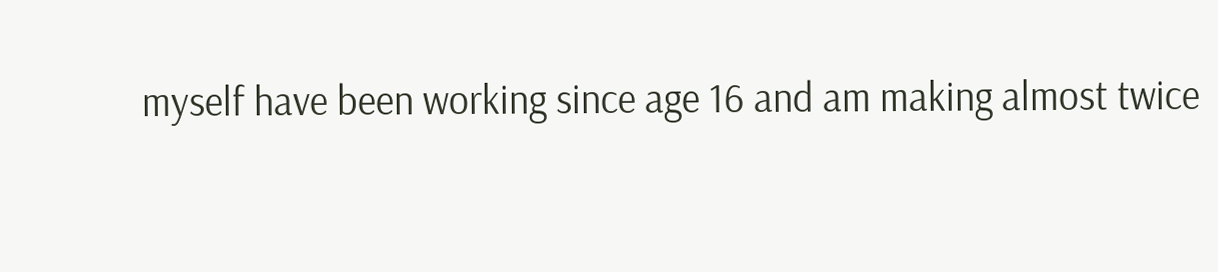myself have been working since age 16 and am making almost twice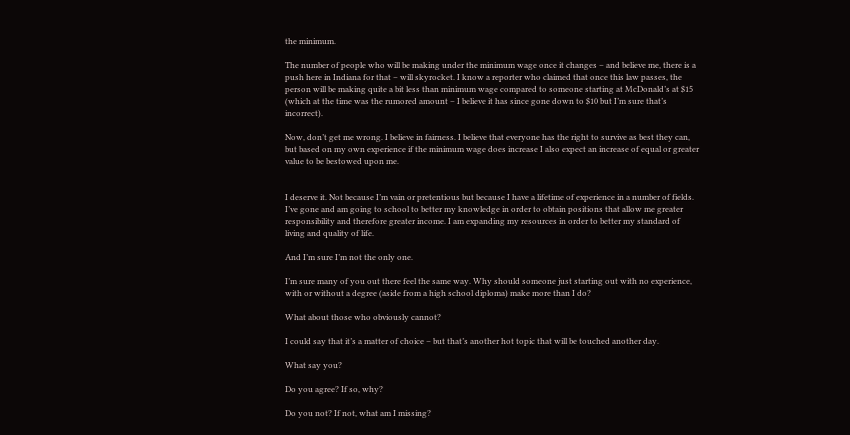the minimum.

The number of people who will be making under the minimum wage once it changes – and believe me, there is a push here in Indiana for that – will skyrocket. I know a reporter who claimed that once this law passes, the person will be making quite a bit less than minimum wage compared to someone starting at McDonald’s at $15 (which at the time was the rumored amount – I believe it has since gone down to $10 but I’m sure that’s incorrect).

Now, don’t get me wrong. I believe in fairness. I believe that everyone has the right to survive as best they can, but based on my own experience if the minimum wage does increase I also expect an increase of equal or greater value to be bestowed upon me.


I deserve it. Not because I’m vain or pretentious but because I have a lifetime of experience in a number of fields. I’ve gone and am going to school to better my knowledge in order to obtain positions that allow me greater responsibility and therefore greater income. I am expanding my resources in order to better my standard of living and quality of life.

And I’m sure I’m not the only one.

I’m sure many of you out there feel the same way. Why should someone just starting out with no experience, with or without a degree (aside from a high school diploma) make more than I do?

What about those who obviously cannot?

I could say that it’s a matter of choice – but that’s another hot topic that will be touched another day.

What say you?

Do you agree? If so, why?

Do you not? If not, what am I missing?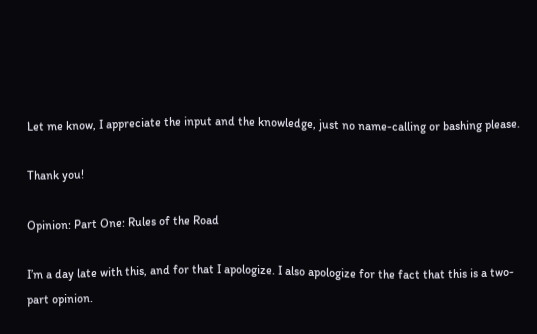Let me know, I appreciate the input and the knowledge, just no name-calling or bashing please.

Thank you!

Opinion: Part One: Rules of the Road

I’m a day late with this, and for that I apologize. I also apologize for the fact that this is a two-part opinion.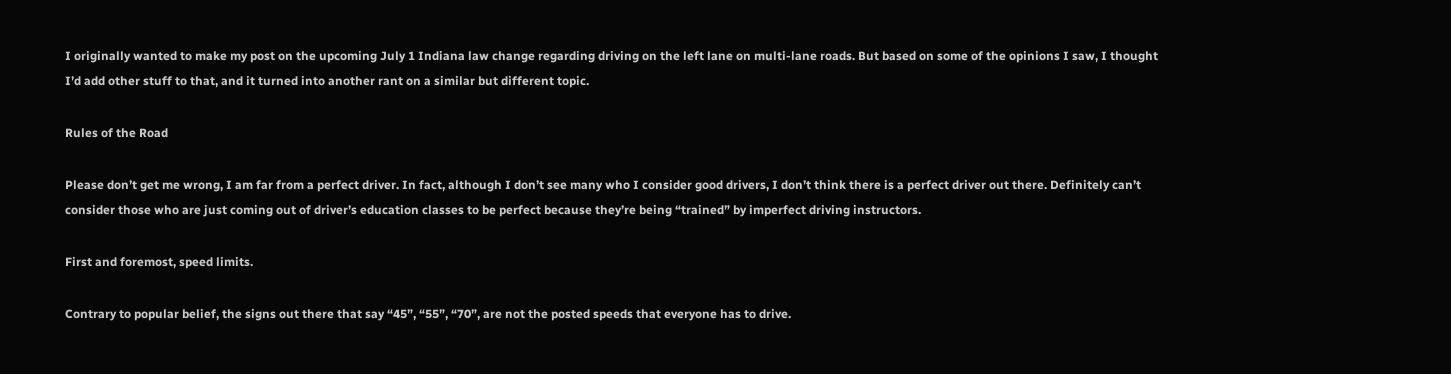I originally wanted to make my post on the upcoming July 1 Indiana law change regarding driving on the left lane on multi-lane roads. But based on some of the opinions I saw, I thought I’d add other stuff to that, and it turned into another rant on a similar but different topic.

Rules of the Road

Please don’t get me wrong, I am far from a perfect driver. In fact, although I don’t see many who I consider good drivers, I don’t think there is a perfect driver out there. Definitely can’t consider those who are just coming out of driver’s education classes to be perfect because they’re being “trained” by imperfect driving instructors.

First and foremost, speed limits.

Contrary to popular belief, the signs out there that say “45”, “55”, “70”, are not the posted speeds that everyone has to drive.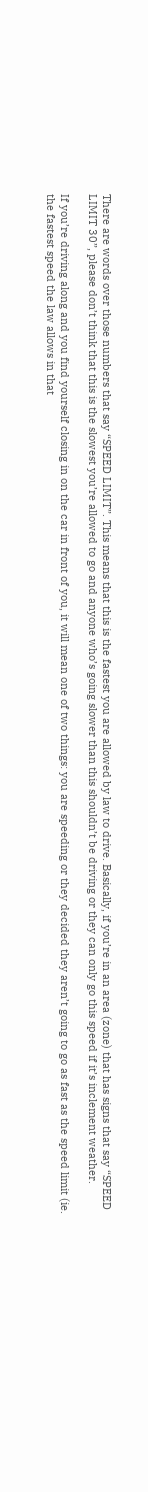There are words over those numbers that say “SPEED LIMIT”. This means that this is the fastest you are allowed by law to drive. Basically, if you’re in an area (zone) that has signs that say “SPEED LIMIT 30”, please don’t think that this is the slowest you’re allowed to go and anyone who’s going slower than this shouldn’t be driving or they can only go this speed if it’s inclement weather.

If you’re driving along and you find yourself closing in on the car in front of you, it will mean one of two things: you are speeding or they decided they aren’t going to go as fast as the speed limit (ie. the fastest speed the law allows in that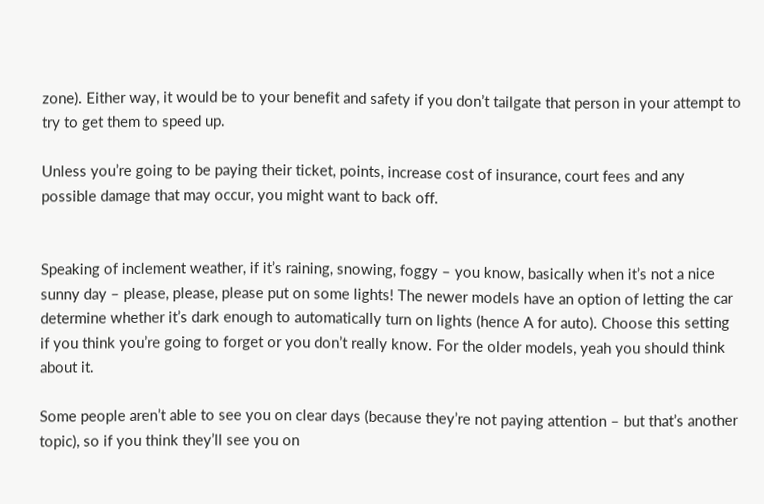zone). Either way, it would be to your benefit and safety if you don’t tailgate that person in your attempt to try to get them to speed up.

Unless you’re going to be paying their ticket, points, increase cost of insurance, court fees and any possible damage that may occur, you might want to back off.


Speaking of inclement weather, if it’s raining, snowing, foggy – you know, basically when it’s not a nice sunny day – please, please, please put on some lights! The newer models have an option of letting the car determine whether it’s dark enough to automatically turn on lights (hence A for auto). Choose this setting if you think you’re going to forget or you don’t really know. For the older models, yeah you should think about it.

Some people aren’t able to see you on clear days (because they’re not paying attention – but that’s another topic), so if you think they’ll see you on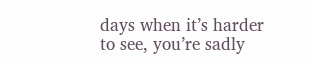days when it’s harder to see, you’re sadly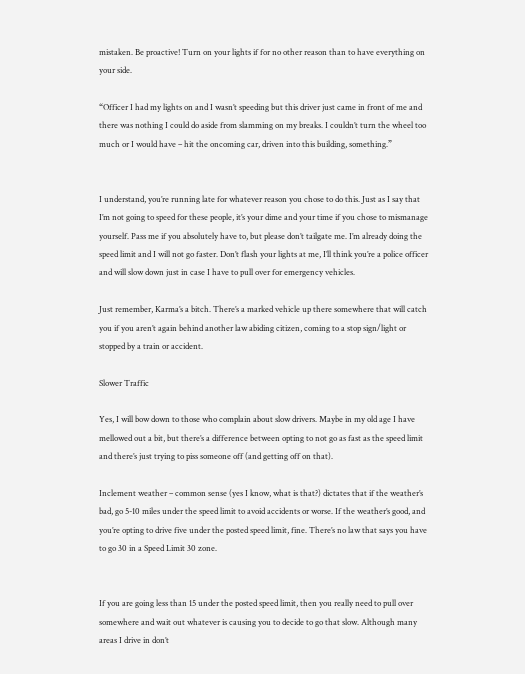mistaken. Be proactive! Turn on your lights if for no other reason than to have everything on your side.

“Officer I had my lights on and I wasn’t speeding but this driver just came in front of me and there was nothing I could do aside from slamming on my breaks. I couldn’t turn the wheel too much or I would have – hit the oncoming car, driven into this building, something.”


I understand, you’re running late for whatever reason you chose to do this. Just as I say that I’m not going to speed for these people, it’s your dime and your time if you chose to mismanage yourself. Pass me if you absolutely have to, but please don’t tailgate me. I’m already doing the speed limit and I will not go faster. Don’t flash your lights at me, I’ll think you’re a police officer and will slow down just in case I have to pull over for emergency vehicles.

Just remember, Karma’s a bitch. There’s a marked vehicle up there somewhere that will catch you if you aren’t again behind another law abiding citizen, coming to a stop sign/light or stopped by a train or accident.

Slower Traffic

Yes, I will bow down to those who complain about slow drivers. Maybe in my old age I have mellowed out a bit, but there’s a difference between opting to not go as fast as the speed limit and there’s just trying to piss someone off (and getting off on that).

Inclement weather – common sense (yes I know, what is that?) dictates that if the weather’s bad, go 5-10 miles under the speed limit to avoid accidents or worse. If the weather’s good, and you’re opting to drive five under the posted speed limit, fine. There’s no law that says you have to go 30 in a Speed Limit 30 zone.


If you are going less than 15 under the posted speed limit, then you really need to pull over somewhere and wait out whatever is causing you to decide to go that slow. Although many areas I drive in don’t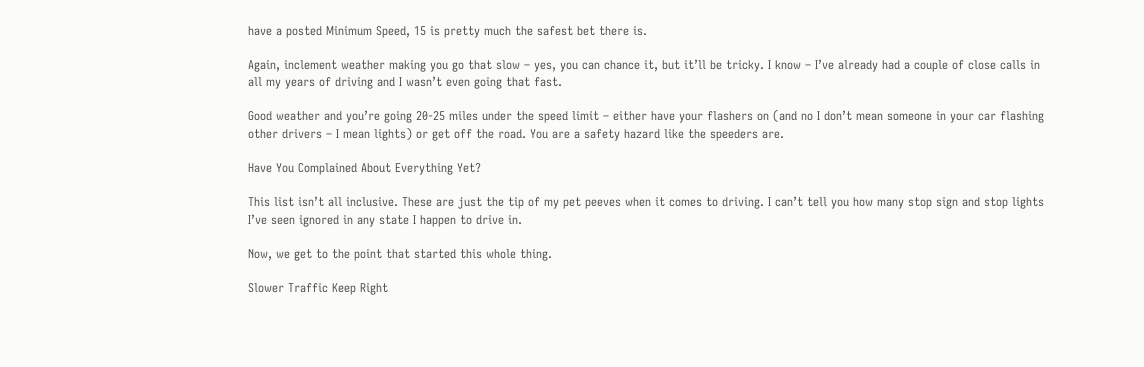have a posted Minimum Speed, 15 is pretty much the safest bet there is.

Again, inclement weather making you go that slow – yes, you can chance it, but it’ll be tricky. I know – I’ve already had a couple of close calls in all my years of driving and I wasn’t even going that fast.

Good weather and you’re going 20-25 miles under the speed limit – either have your flashers on (and no I don’t mean someone in your car flashing other drivers – I mean lights) or get off the road. You are a safety hazard like the speeders are.

Have You Complained About Everything Yet?

This list isn’t all inclusive. These are just the tip of my pet peeves when it comes to driving. I can’t tell you how many stop sign and stop lights I’ve seen ignored in any state I happen to drive in.

Now, we get to the point that started this whole thing.

Slower Traffic Keep Right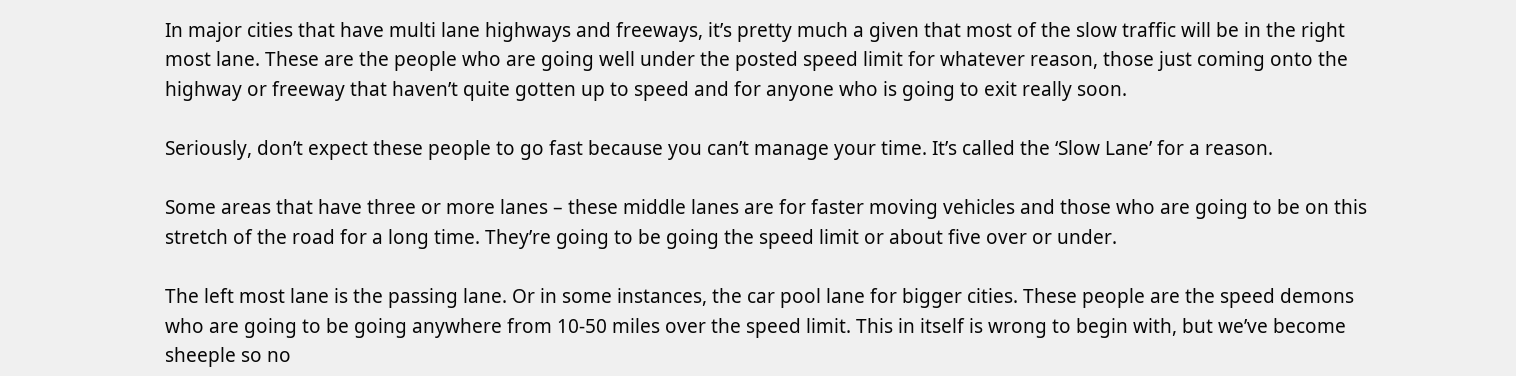In major cities that have multi lane highways and freeways, it’s pretty much a given that most of the slow traffic will be in the right most lane. These are the people who are going well under the posted speed limit for whatever reason, those just coming onto the highway or freeway that haven’t quite gotten up to speed and for anyone who is going to exit really soon.

Seriously, don’t expect these people to go fast because you can’t manage your time. It’s called the ‘Slow Lane’ for a reason.

Some areas that have three or more lanes – these middle lanes are for faster moving vehicles and those who are going to be on this stretch of the road for a long time. They’re going to be going the speed limit or about five over or under.

The left most lane is the passing lane. Or in some instances, the car pool lane for bigger cities. These people are the speed demons who are going to be going anywhere from 10-50 miles over the speed limit. This in itself is wrong to begin with, but we’ve become sheeple so no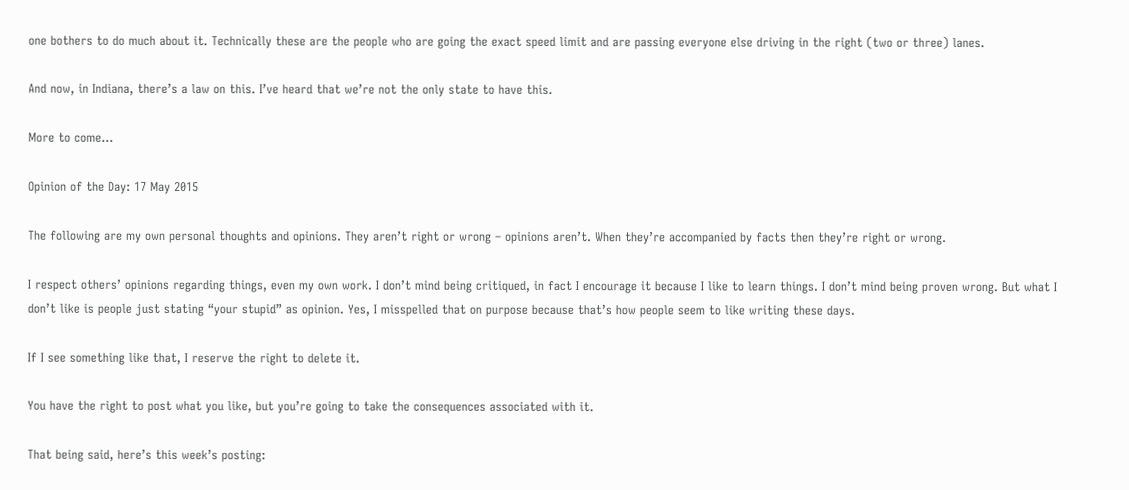one bothers to do much about it. Technically these are the people who are going the exact speed limit and are passing everyone else driving in the right (two or three) lanes.

And now, in Indiana, there’s a law on this. I’ve heard that we’re not the only state to have this.

More to come…

Opinion of the Day: 17 May 2015

The following are my own personal thoughts and opinions. They aren’t right or wrong – opinions aren’t. When they’re accompanied by facts then they’re right or wrong.

I respect others’ opinions regarding things, even my own work. I don’t mind being critiqued, in fact I encourage it because I like to learn things. I don’t mind being proven wrong. But what I don’t like is people just stating “your stupid” as opinion. Yes, I misspelled that on purpose because that’s how people seem to like writing these days.

If I see something like that, I reserve the right to delete it.

You have the right to post what you like, but you’re going to take the consequences associated with it.

That being said, here’s this week’s posting: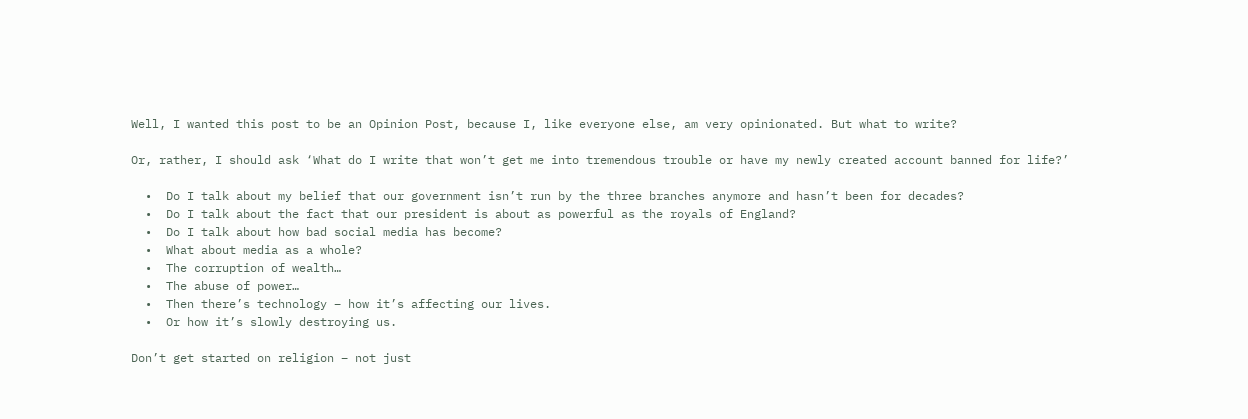Well, I wanted this post to be an Opinion Post, because I, like everyone else, am very opinionated. But what to write?

Or, rather, I should ask ‘What do I write that won’t get me into tremendous trouble or have my newly created account banned for life?’

  •  Do I talk about my belief that our government isn’t run by the three branches anymore and hasn’t been for decades?
  •  Do I talk about the fact that our president is about as powerful as the royals of England?
  •  Do I talk about how bad social media has become?
  •  What about media as a whole?
  •  The corruption of wealth…
  •  The abuse of power…
  •  Then there’s technology – how it’s affecting our lives.
  •  Or how it’s slowly destroying us.

Don’t get started on religion – not just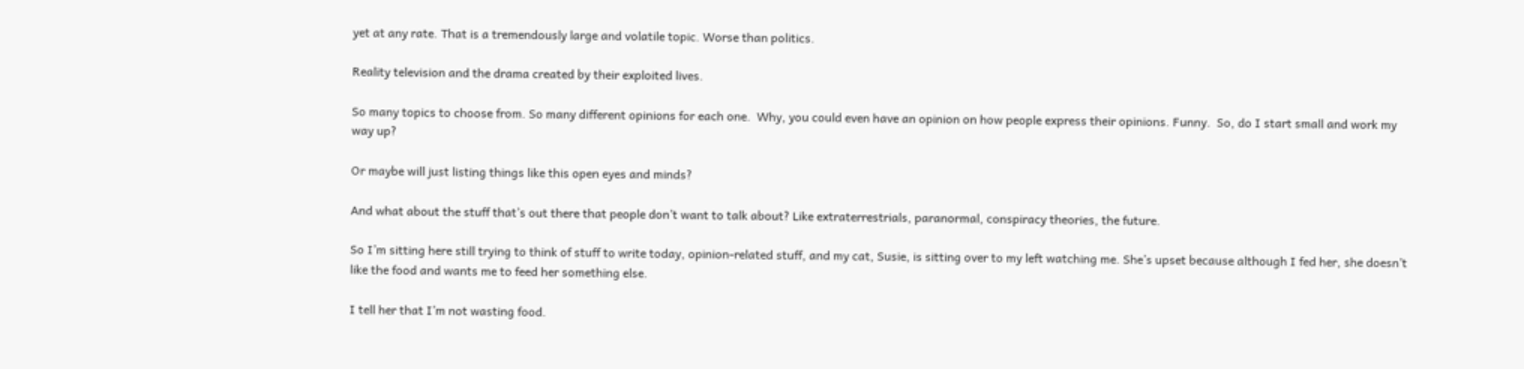yet at any rate. That is a tremendously large and volatile topic. Worse than politics.

Reality television and the drama created by their exploited lives.

So many topics to choose from. So many different opinions for each one.  Why, you could even have an opinion on how people express their opinions. Funny.  So, do I start small and work my way up?

Or maybe will just listing things like this open eyes and minds?

And what about the stuff that’s out there that people don’t want to talk about? Like extraterrestrials, paranormal, conspiracy theories, the future.

So I’m sitting here still trying to think of stuff to write today, opinion-related stuff, and my cat, Susie, is sitting over to my left watching me. She’s upset because although I fed her, she doesn’t like the food and wants me to feed her something else.

I tell her that I’m not wasting food.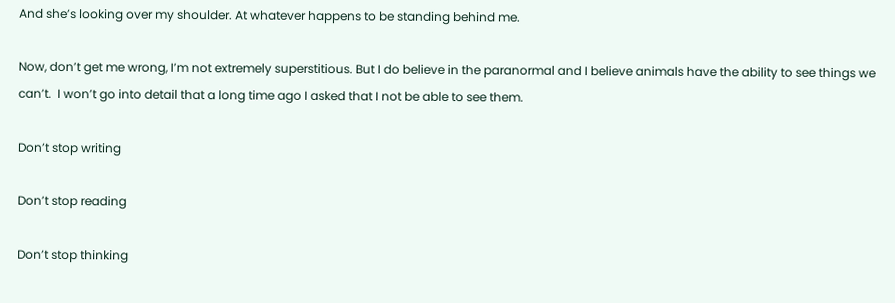And she’s looking over my shoulder. At whatever happens to be standing behind me.

Now, don’t get me wrong, I’m not extremely superstitious. But I do believe in the paranormal and I believe animals have the ability to see things we can’t.  I won’t go into detail that a long time ago I asked that I not be able to see them.

Don’t stop writing

Don’t stop reading

Don’t stop thinking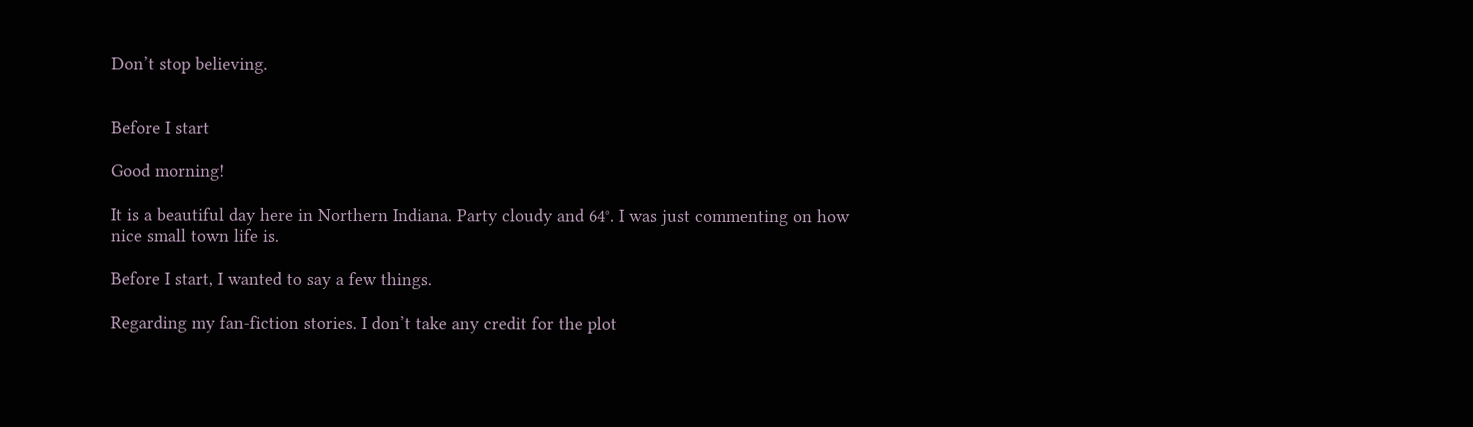Don’t stop believing.


Before I start

Good morning!

It is a beautiful day here in Northern Indiana. Party cloudy and 64°. I was just commenting on how nice small town life is.

Before I start, I wanted to say a few things.

Regarding my fan-fiction stories. I don’t take any credit for the plot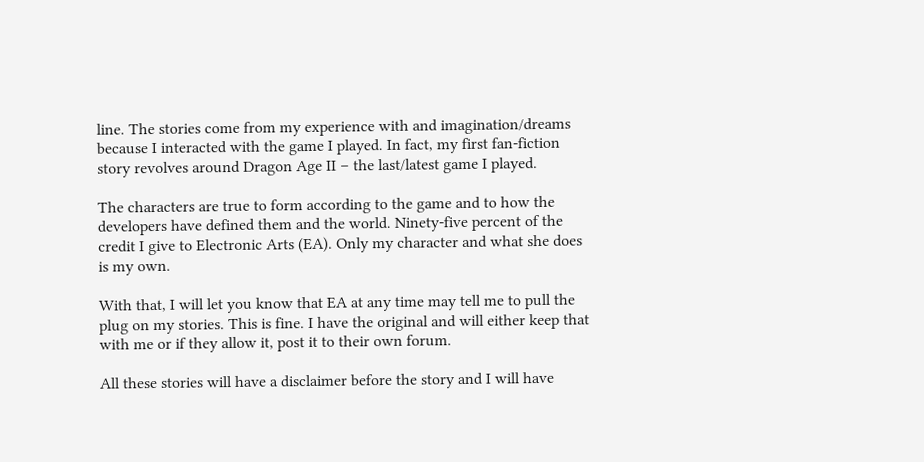line. The stories come from my experience with and imagination/dreams because I interacted with the game I played. In fact, my first fan-fiction story revolves around Dragon Age II – the last/latest game I played.

The characters are true to form according to the game and to how the developers have defined them and the world. Ninety-five percent of the credit I give to Electronic Arts (EA). Only my character and what she does is my own.

With that, I will let you know that EA at any time may tell me to pull the plug on my stories. This is fine. I have the original and will either keep that with me or if they allow it, post it to their own forum.

All these stories will have a disclaimer before the story and I will have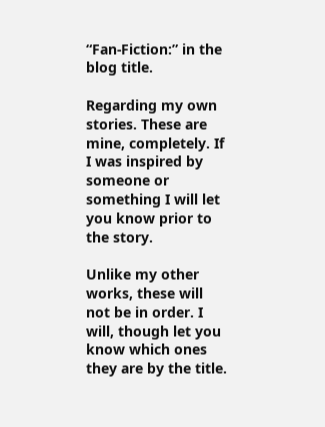“Fan-Fiction:” in the blog title.

Regarding my own stories. These are mine, completely. If I was inspired by someone or something I will let you know prior to the story.

Unlike my other works, these will not be in order. I will, though let you know which ones they are by the title.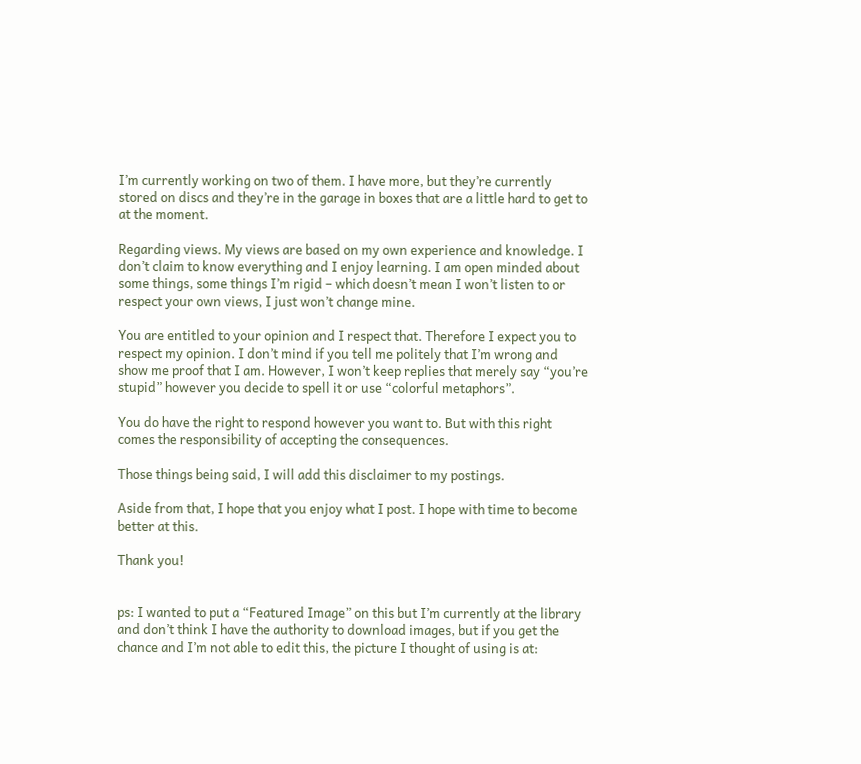I’m currently working on two of them. I have more, but they’re currently stored on discs and they’re in the garage in boxes that are a little hard to get to at the moment.

Regarding views. My views are based on my own experience and knowledge. I don’t claim to know everything and I enjoy learning. I am open minded about some things, some things I’m rigid – which doesn’t mean I won’t listen to or respect your own views, I just won’t change mine.

You are entitled to your opinion and I respect that. Therefore I expect you to respect my opinion. I don’t mind if you tell me politely that I’m wrong and show me proof that I am. However, I won’t keep replies that merely say “you’re stupid” however you decide to spell it or use “colorful metaphors”.

You do have the right to respond however you want to. But with this right comes the responsibility of accepting the consequences.

Those things being said, I will add this disclaimer to my postings.

Aside from that, I hope that you enjoy what I post. I hope with time to become better at this.

Thank you!


ps: I wanted to put a “Featured Image” on this but I’m currently at the library and don’t think I have the authority to download images, but if you get the chance and I’m not able to edit this, the picture I thought of using is at: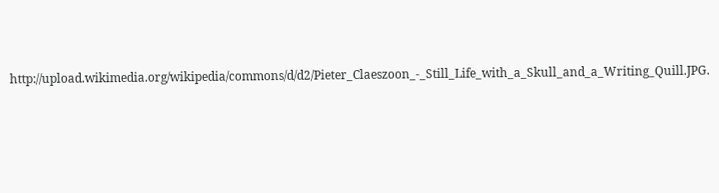http://upload.wikimedia.org/wikipedia/commons/d/d2/Pieter_Claeszoon_-_Still_Life_with_a_Skull_and_a_Writing_Quill.JPG.